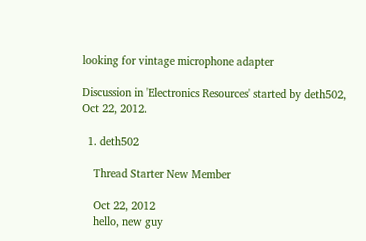looking for vintage microphone adapter

Discussion in 'Electronics Resources' started by deth502, Oct 22, 2012.

  1. deth502

    Thread Starter New Member

    Oct 22, 2012
    hello, new guy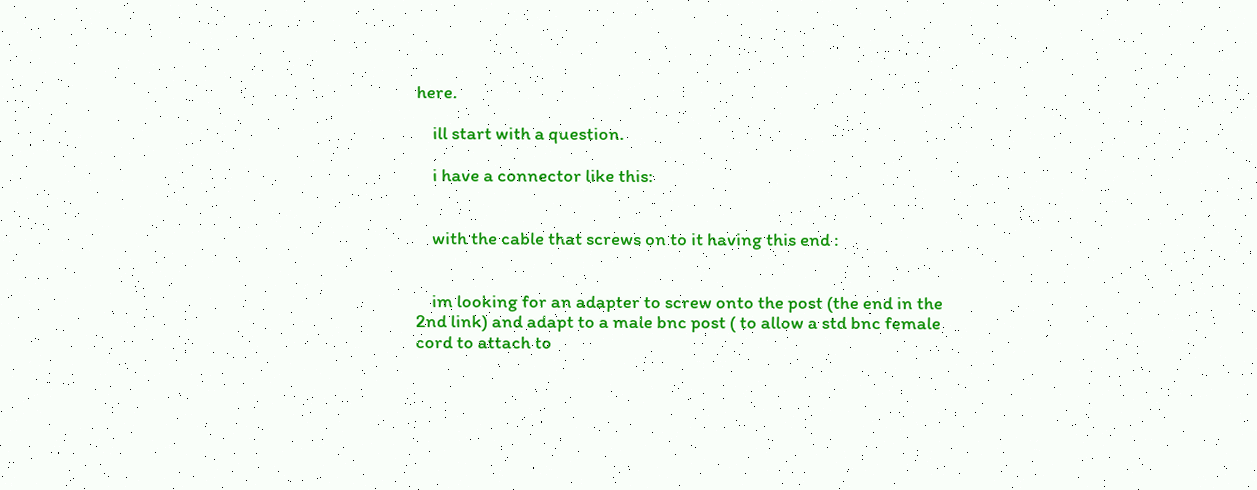here.

    ill start with a question.

    i have a connector like this:


    with the cable that screws on to it having this end :


    im looking for an adapter to screw onto the post (the end in the 2nd link) and adapt to a male bnc post ( to allow a std bnc female cord to attach to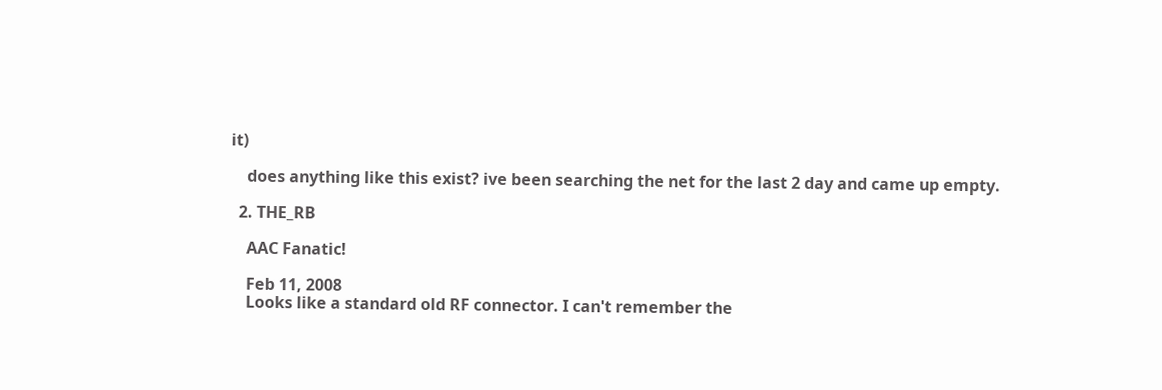it)

    does anything like this exist? ive been searching the net for the last 2 day and came up empty.

  2. THE_RB

    AAC Fanatic!

    Feb 11, 2008
    Looks like a standard old RF connector. I can't remember the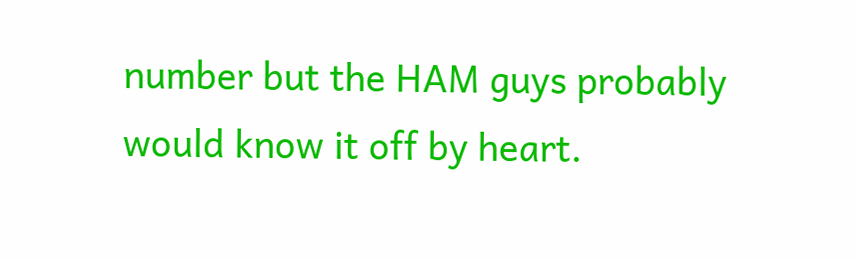number but the HAM guys probably would know it off by heart.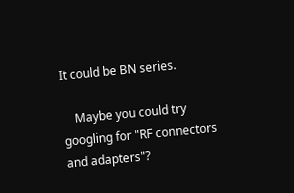It could be BN series.

    Maybe you could try googling for "RF connectors and adapters"?